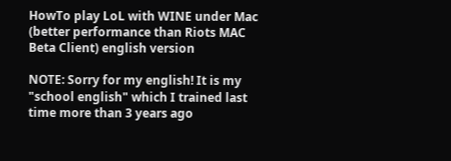HowTo play LoL with WINE under Mac (better performance than Riots MAC Beta Client) english version

NOTE: Sorry for my english! It is my "school english" which I trained last time more than 3 years ago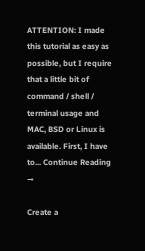ATTENTION: I made this tutorial as easy as possible, but I require that a little bit of command / shell / terminal usage and MAC, BSD or Linux is available. First, I have to... Continue Reading →

Create a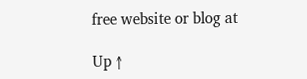free website or blog at

Up ↑